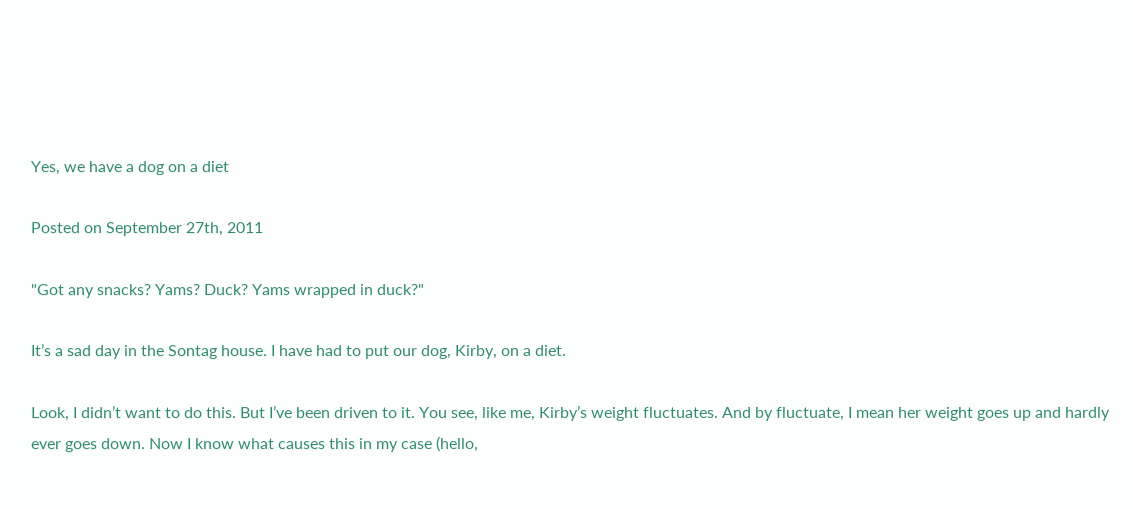Yes, we have a dog on a diet

Posted on September 27th, 2011

"Got any snacks? Yams? Duck? Yams wrapped in duck?"

It’s a sad day in the Sontag house. I have had to put our dog, Kirby, on a diet.

Look, I didn’t want to do this. But I’ve been driven to it. You see, like me, Kirby’s weight fluctuates. And by fluctuate, I mean her weight goes up and hardly ever goes down. Now I know what causes this in my case (hello,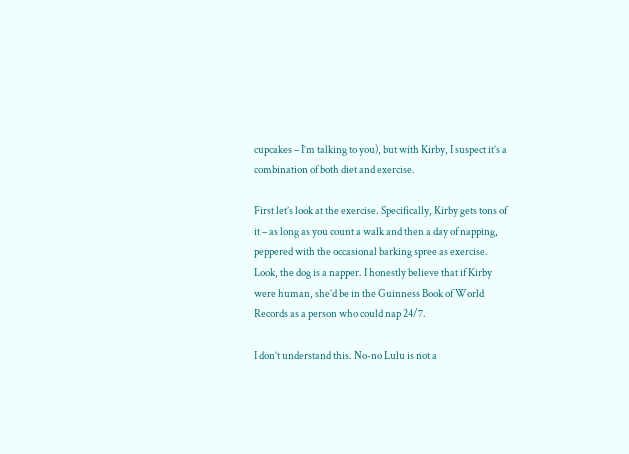cupcakes – I’m talking to you), but with Kirby, I suspect it’s a combination of both diet and exercise.

First let’s look at the exercise. Specifically, Kirby gets tons of it – as long as you count a walk and then a day of napping, peppered with the occasional barking spree as exercise.  Look, the dog is a napper. I honestly believe that if Kirby were human, she’d be in the Guinness Book of World Records as a person who could nap 24/7.

I don’t understand this. No-no Lulu is not a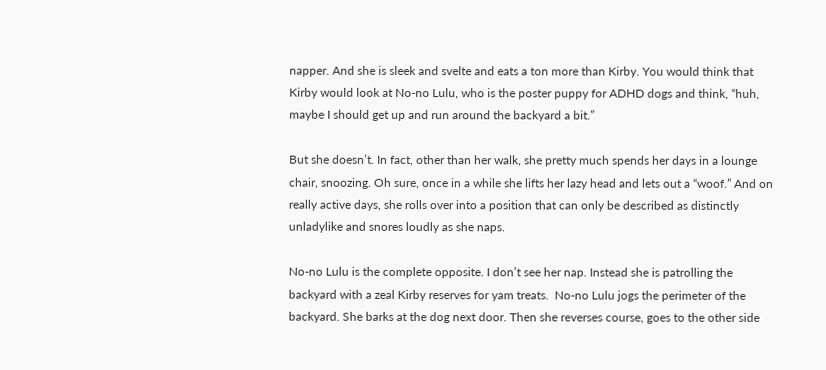napper. And she is sleek and svelte and eats a ton more than Kirby. You would think that Kirby would look at No-no Lulu, who is the poster puppy for ADHD dogs and think, “huh, maybe I should get up and run around the backyard a bit.”

But she doesn’t. In fact, other than her walk, she pretty much spends her days in a lounge chair, snoozing. Oh sure, once in a while she lifts her lazy head and lets out a “woof.” And on really active days, she rolls over into a position that can only be described as distinctly unladylike and snores loudly as she naps.

No-no Lulu is the complete opposite. I don’t see her nap. Instead she is patrolling the backyard with a zeal Kirby reserves for yam treats.  No-no Lulu jogs the perimeter of the backyard. She barks at the dog next door. Then she reverses course, goes to the other side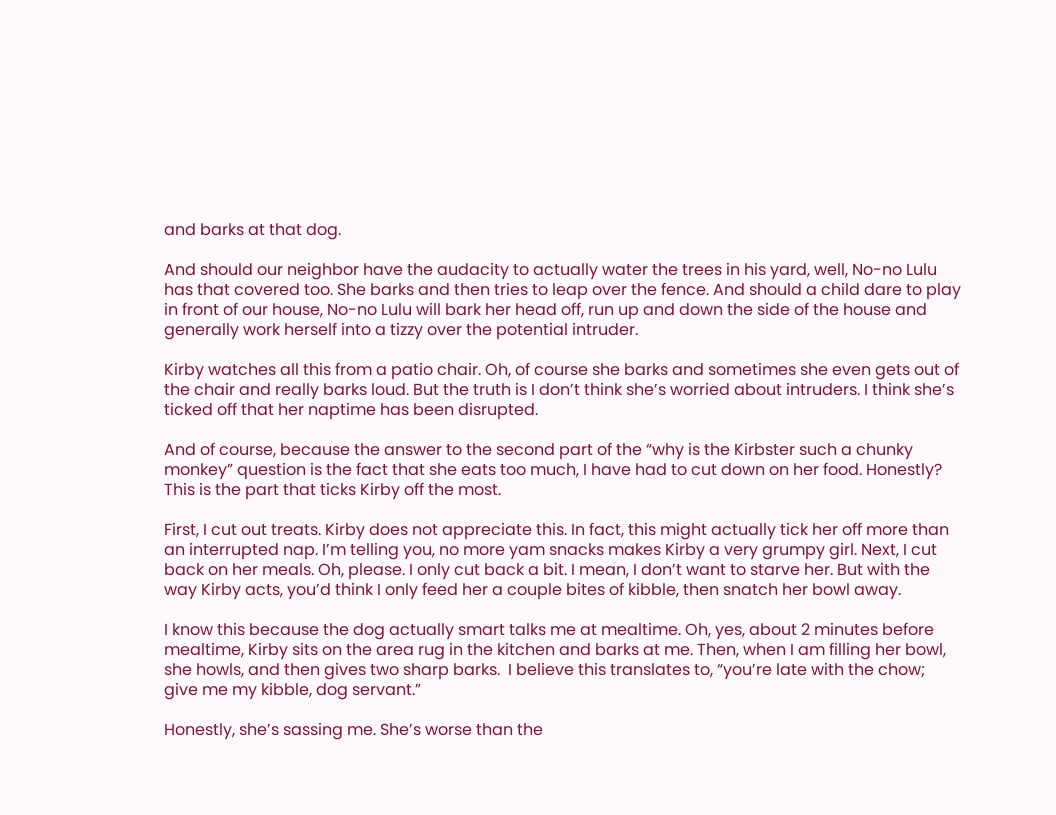and barks at that dog.

And should our neighbor have the audacity to actually water the trees in his yard, well, No-no Lulu has that covered too. She barks and then tries to leap over the fence. And should a child dare to play in front of our house, No-no Lulu will bark her head off, run up and down the side of the house and generally work herself into a tizzy over the potential intruder.

Kirby watches all this from a patio chair. Oh, of course she barks and sometimes she even gets out of the chair and really barks loud. But the truth is I don’t think she’s worried about intruders. I think she’s ticked off that her naptime has been disrupted.

And of course, because the answer to the second part of the “why is the Kirbster such a chunky monkey” question is the fact that she eats too much, I have had to cut down on her food. Honestly? This is the part that ticks Kirby off the most.

First, I cut out treats. Kirby does not appreciate this. In fact, this might actually tick her off more than an interrupted nap. I’m telling you, no more yam snacks makes Kirby a very grumpy girl. Next, I cut back on her meals. Oh, please. I only cut back a bit. I mean, I don’t want to starve her. But with the way Kirby acts, you’d think I only feed her a couple bites of kibble, then snatch her bowl away.

I know this because the dog actually smart talks me at mealtime. Oh, yes, about 2 minutes before mealtime, Kirby sits on the area rug in the kitchen and barks at me. Then, when I am filling her bowl, she howls, and then gives two sharp barks.  I believe this translates to, “you’re late with the chow; give me my kibble, dog servant.”

Honestly, she’s sassing me. She’s worse than the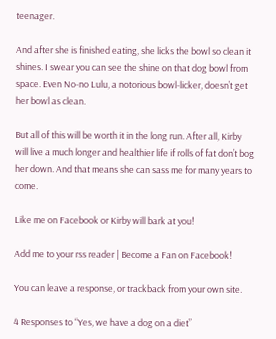teenager.

And after she is finished eating, she licks the bowl so clean it shines. I swear you can see the shine on that dog bowl from space. Even No-no Lulu, a notorious bowl-licker, doesn’t get her bowl as clean.

But all of this will be worth it in the long run. After all, Kirby will live a much longer and healthier life if rolls of fat don’t bog her down. And that means she can sass me for many years to come.

Like me on Facebook or Kirby will bark at you!

Add me to your rss reader | Become a Fan on Facebook!

You can leave a response, or trackback from your own site.

4 Responses to “Yes, we have a dog on a diet”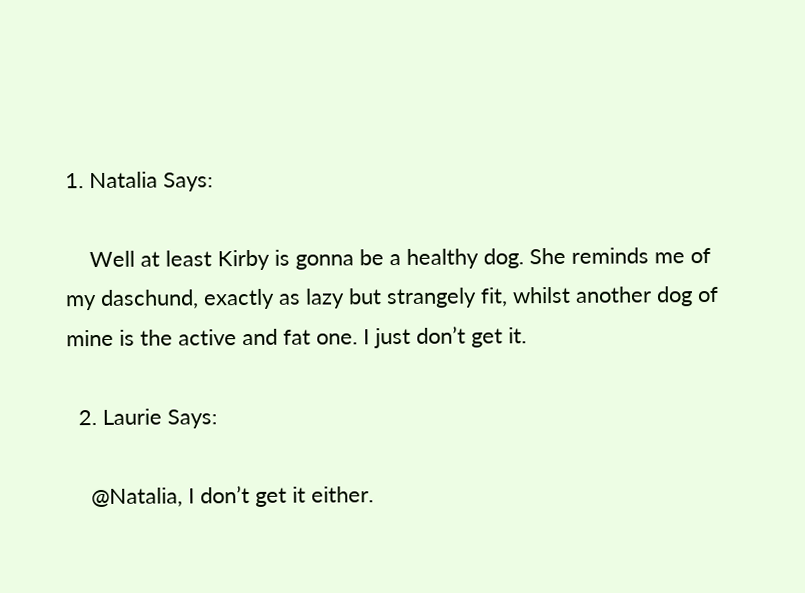1. Natalia Says:

    Well at least Kirby is gonna be a healthy dog. She reminds me of my daschund, exactly as lazy but strangely fit, whilst another dog of mine is the active and fat one. I just don’t get it.

  2. Laurie Says:

    @Natalia, I don’t get it either.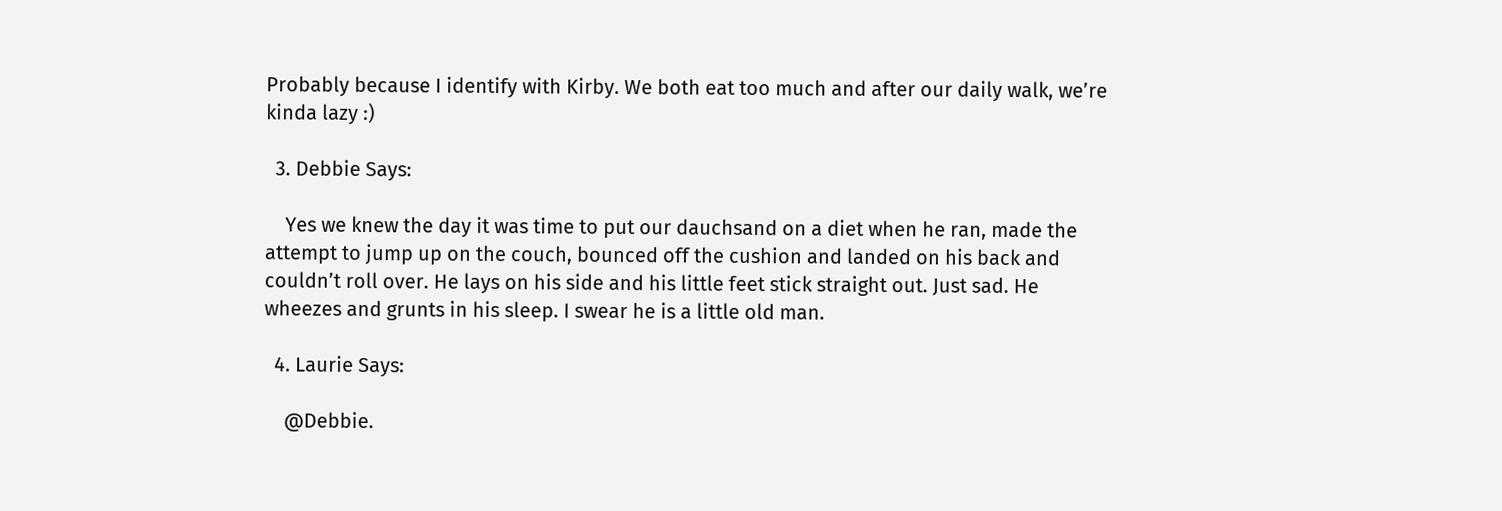Probably because I identify with Kirby. We both eat too much and after our daily walk, we’re kinda lazy :)

  3. Debbie Says:

    Yes we knew the day it was time to put our dauchsand on a diet when he ran, made the attempt to jump up on the couch, bounced off the cushion and landed on his back and couldn’t roll over. He lays on his side and his little feet stick straight out. Just sad. He wheezes and grunts in his sleep. I swear he is a little old man.

  4. Laurie Says:

    @Debbie.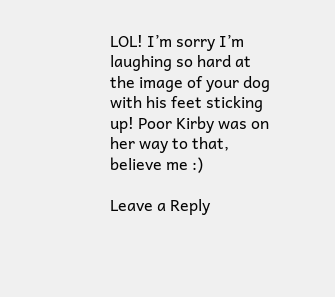LOL! I’m sorry I’m laughing so hard at the image of your dog with his feet sticking up! Poor Kirby was on her way to that, believe me :)

Leave a Reply